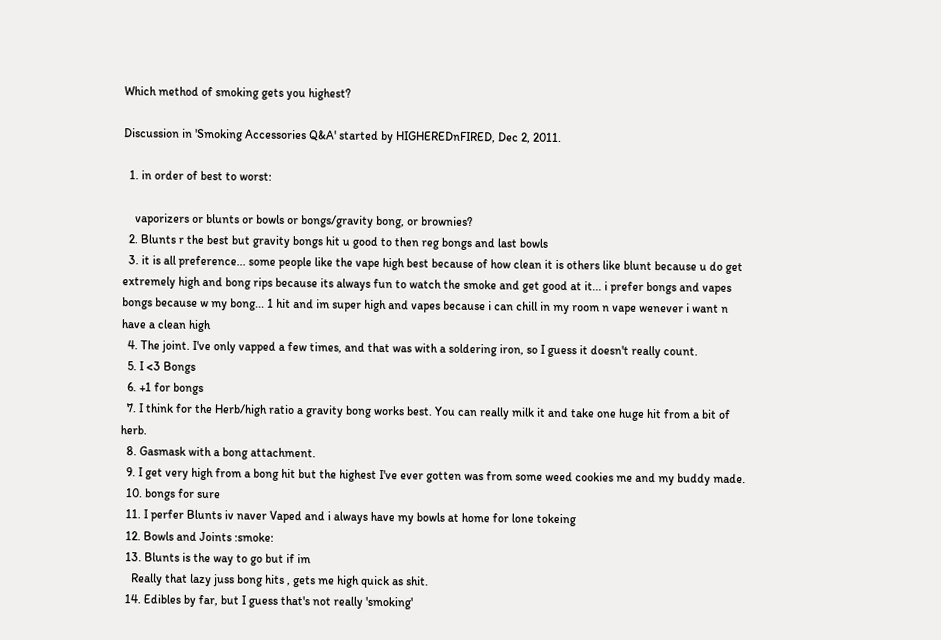Which method of smoking gets you highest?

Discussion in 'Smoking Accessories Q&A' started by HIGHEREDnFIRED, Dec 2, 2011.

  1. in order of best to worst:

    vaporizers or blunts or bowls or bongs/gravity bong, or brownies?
  2. Blunts r the best but gravity bongs hit u good to then reg bongs and last bowls
  3. it is all preference... some people like the vape high best because of how clean it is others like blunt because u do get extremely high and bong rips because its always fun to watch the smoke and get good at it... i prefer bongs and vapes bongs because w my bong... 1 hit and im super high and vapes because i can chill in my room n vape wenever i want n have a clean high
  4. The joint. I've only vapped a few times, and that was with a soldering iron, so I guess it doesn't really count.
  5. I <3 Bongs
  6. +1 for bongs
  7. I think for the Herb/high ratio a gravity bong works best. You can really milk it and take one huge hit from a bit of herb.
  8. Gasmask with a bong attachment.
  9. I get very high from a bong hit but the highest I've ever gotten was from some weed cookies me and my buddy made.
  10. bongs for sure
  11. I perfer Blunts iv naver Vaped and i always have my bowls at home for lone tokeing
  12. Bowls and Joints :smoke:
  13. Blunts is the way to go but if im
    Really that lazy juss bong hits , gets me high quick as shit.
  14. Edibles by far, but I guess that's not really 'smoking'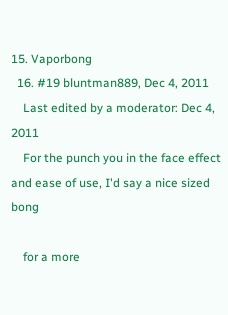15. Vaporbong
  16. #19 bluntman889, Dec 4, 2011
    Last edited by a moderator: Dec 4, 2011
    For the punch you in the face effect and ease of use, I'd say a nice sized bong

    for a more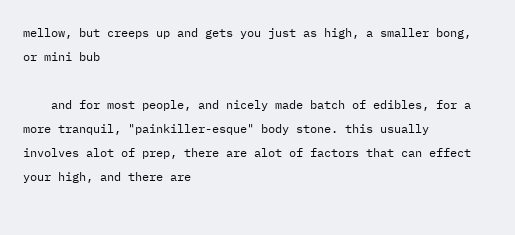mellow, but creeps up and gets you just as high, a smaller bong, or mini bub

    and for most people, and nicely made batch of edibles, for a more tranquil, "painkiller-esque" body stone. this usually involves alot of prep, there are alot of factors that can effect your high, and there are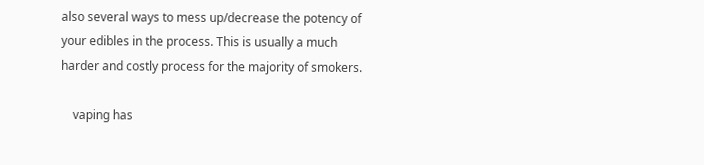also several ways to mess up/decrease the potency of your edibles in the process. This is usually a much harder and costly process for the majority of smokers.

    vaping has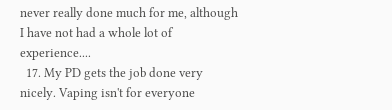never really done much for me, although I have not had a whole lot of experience....
  17. My PD gets the job done very nicely. Vaping isn't for everyone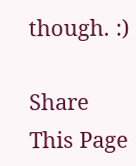though. :)

Share This Page